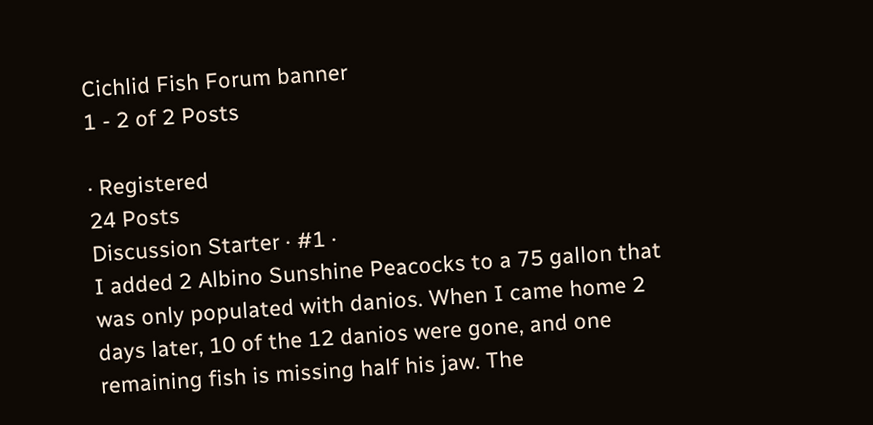Cichlid Fish Forum banner
1 - 2 of 2 Posts

· Registered
24 Posts
Discussion Starter · #1 ·
I added 2 Albino Sunshine Peacocks to a 75 gallon that was only populated with danios. When I came home 2 days later, 10 of the 12 danios were gone, and one remaining fish is missing half his jaw. The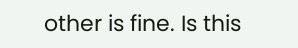other is fine. Is this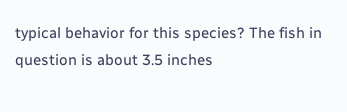typical behavior for this species? The fish in question is about 3.5 inches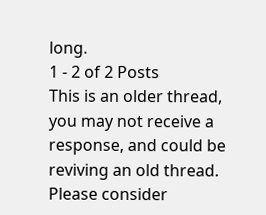long.
1 - 2 of 2 Posts
This is an older thread, you may not receive a response, and could be reviving an old thread. Please consider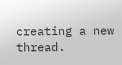creating a new thread.